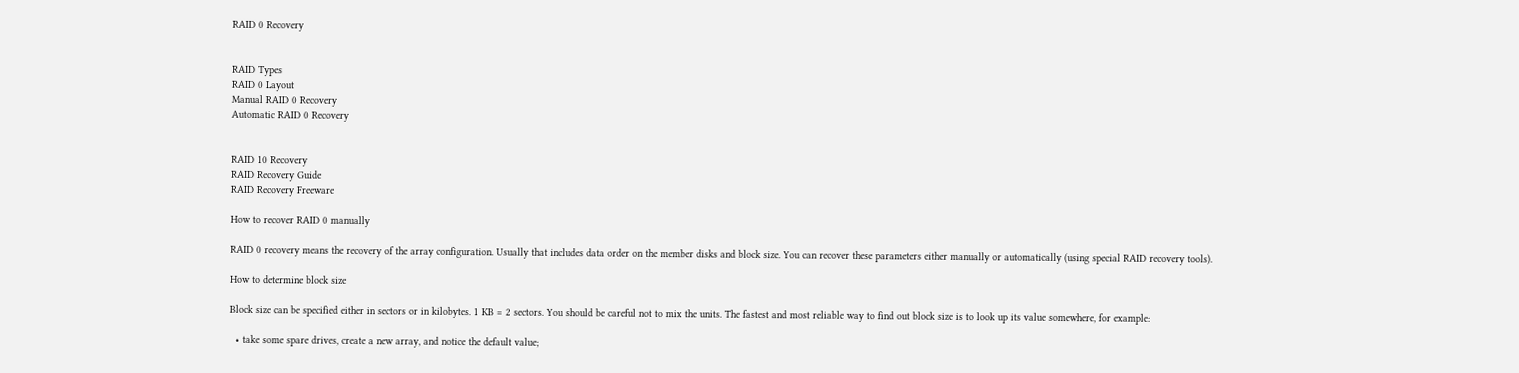RAID 0 Recovery


RAID Types
RAID 0 Layout
Manual RAID 0 Recovery
Automatic RAID 0 Recovery


RAID 10 Recovery
RAID Recovery Guide
RAID Recovery Freeware

How to recover RAID 0 manually

RAID 0 recovery means the recovery of the array configuration. Usually that includes data order on the member disks and block size. You can recover these parameters either manually or automatically (using special RAID recovery tools).

How to determine block size

Block size can be specified either in sectors or in kilobytes. 1 KB = 2 sectors. You should be careful not to mix the units. The fastest and most reliable way to find out block size is to look up its value somewhere, for example:

  • take some spare drives, create a new array, and notice the default value;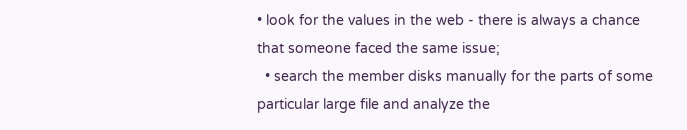• look for the values in the web - there is always a chance that someone faced the same issue;
  • search the member disks manually for the parts of some particular large file and analyze the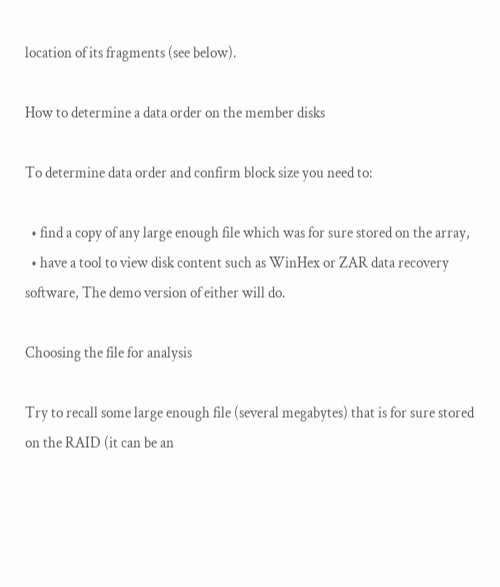location of its fragments (see below).

How to determine a data order on the member disks

To determine data order and confirm block size you need to:

  • find a copy of any large enough file which was for sure stored on the array,
  • have a tool to view disk content such as WinHex or ZAR data recovery software, The demo version of either will do.

Choosing the file for analysis

Try to recall some large enough file (several megabytes) that is for sure stored on the RAID (it can be an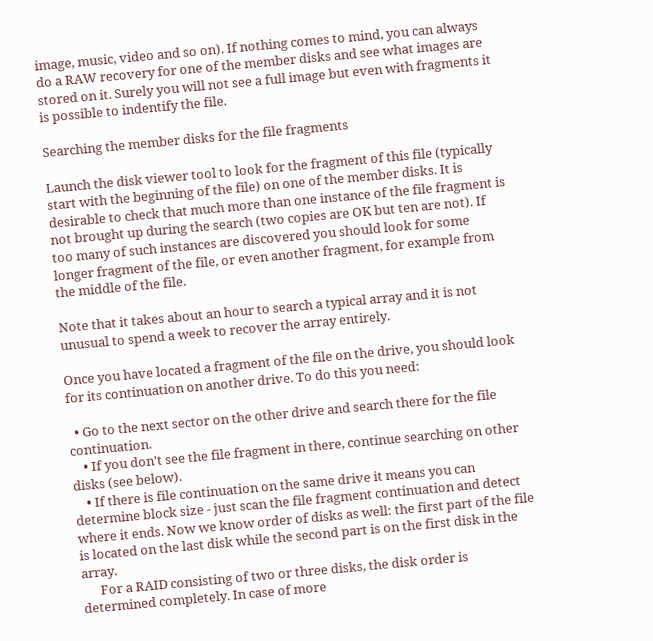image, music, video and so on). If nothing comes to mind, you can always do a RAW recovery for one of the member disks and see what images are stored on it. Surely you will not see a full image but even with fragments it is possible to indentify the file.

Searching the member disks for the file fragments

Launch the disk viewer tool to look for the fragment of this file (typically start with the beginning of the file) on one of the member disks. It is desirable to check that much more than one instance of the file fragment is not brought up during the search (two copies are OK but ten are not). If too many of such instances are discovered you should look for some longer fragment of the file, or even another fragment, for example from the middle of the file.

Note that it takes about an hour to search a typical array and it is not unusual to spend a week to recover the array entirely.

Once you have located a fragment of the file on the drive, you should look for its continuation on another drive. To do this you need:

  • Go to the next sector on the other drive and search there for the file continuation.
    • If you don't see the file fragment in there, continue searching on other disks (see below).
    • If there is file continuation on the same drive it means you can determine block size - just scan the file fragment continuation and detect where it ends. Now we know order of disks as well: the first part of the file is located on the last disk while the second part is on the first disk in the array.
      For a RAID consisting of two or three disks, the disk order is determined completely. In case of more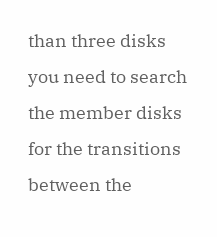than three disks you need to search the member disks for the transitions between the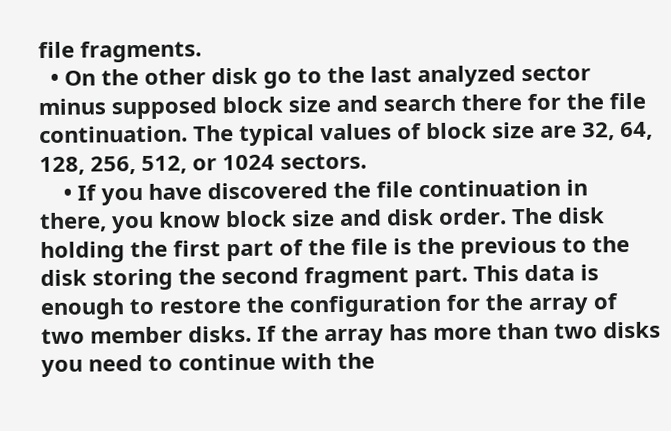file fragments.
  • On the other disk go to the last analyzed sector minus supposed block size and search there for the file continuation. The typical values of block size are 32, 64, 128, 256, 512, or 1024 sectors.
    • If you have discovered the file continuation in there, you know block size and disk order. The disk holding the first part of the file is the previous to the disk storing the second fragment part. This data is enough to restore the configuration for the array of two member disks. If the array has more than two disks you need to continue with the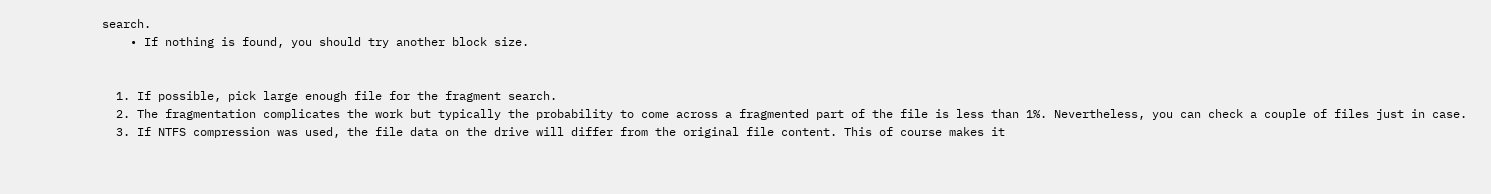search.
    • If nothing is found, you should try another block size.


  1. If possible, pick large enough file for the fragment search.
  2. The fragmentation complicates the work but typically the probability to come across a fragmented part of the file is less than 1%. Nevertheless, you can check a couple of files just in case.
  3. If NTFS compression was used, the file data on the drive will differ from the original file content. This of course makes it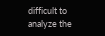difficult to analyze the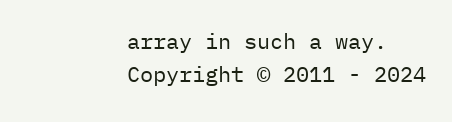array in such a way.
Copyright © 2011 - 2024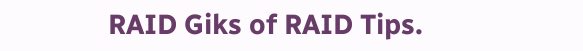RAID Giks of RAID Tips.